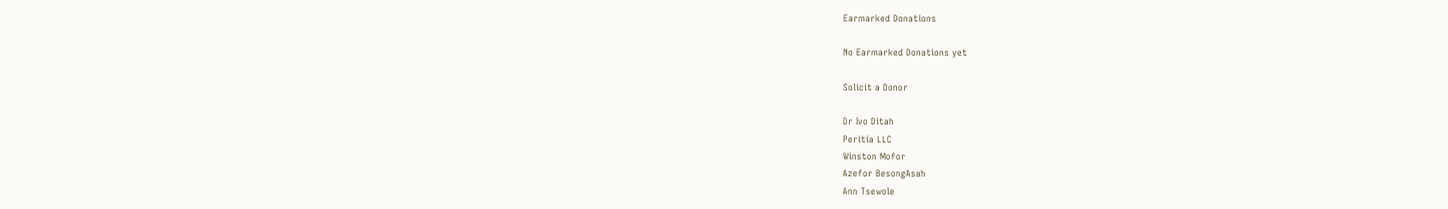Earmarked Donations

No Earmarked Donations yet

Solicit a Donor

Dr Ivo Ditah
Peritia LLC
Winston Mofor
Azefor BesongAsah
Ann Tsewole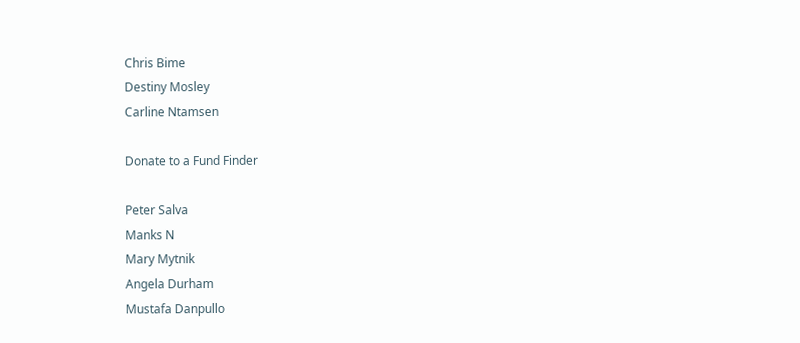Chris Bime
Destiny Mosley
Carline Ntamsen

Donate to a Fund Finder

Peter Salva
Manks N
Mary Mytnik
Angela Durham
Mustafa Danpullo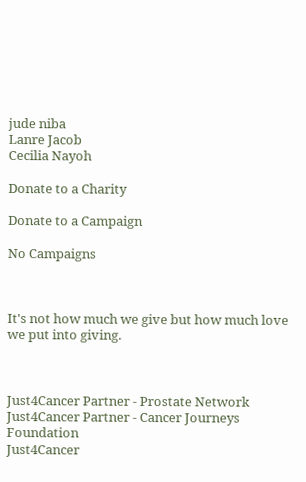jude niba
Lanre Jacob
Cecilia Nayoh

Donate to a Charity

Donate to a Campaign

No Campaigns



It's not how much we give but how much love we put into giving.



Just4Cancer Partner - Prostate Network
Just4Cancer Partner - Cancer Journeys Foundation
Just4Cancer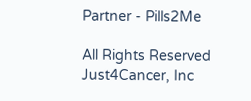Partner - Pills2Me

All Rights Reserved Just4Cancer, Inc